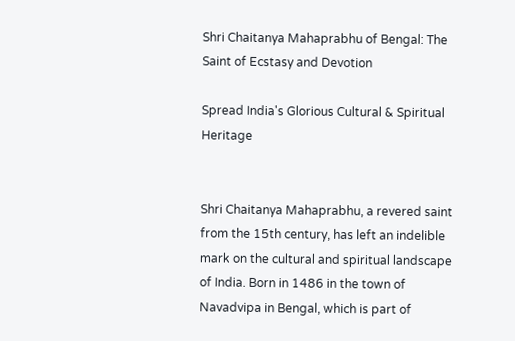Shri Chaitanya Mahaprabhu of Bengal: The Saint of Ecstasy and Devotion

Spread India's Glorious Cultural & Spiritual Heritage


Shri Chaitanya Mahaprabhu, a revered saint from the 15th century, has left an indelible mark on the cultural and spiritual landscape of India. Born in 1486 in the town of Navadvipa in Bengal, which is part of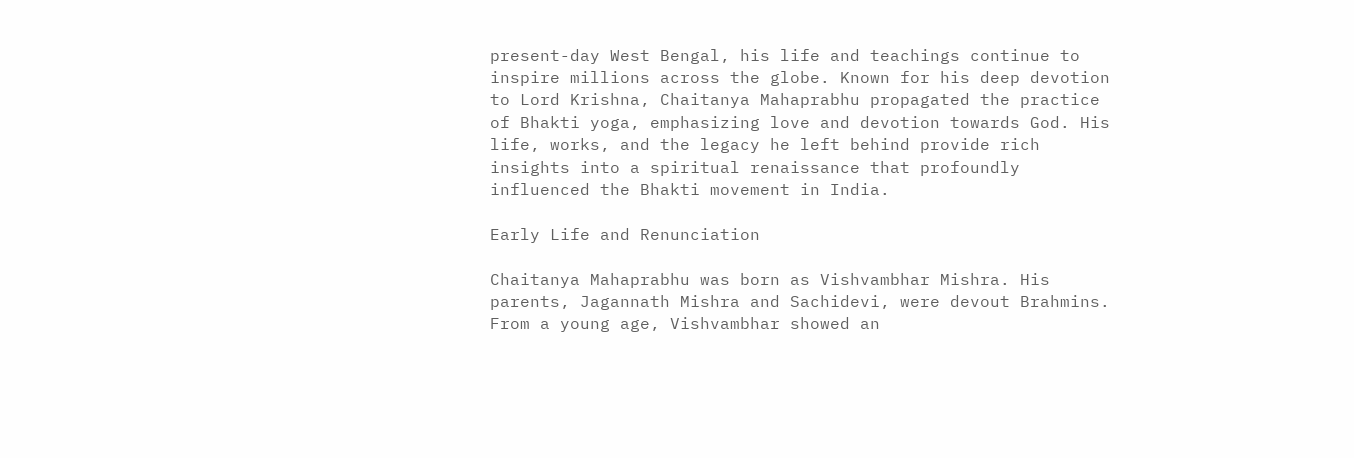present-day West Bengal, his life and teachings continue to inspire millions across the globe. Known for his deep devotion to Lord Krishna, Chaitanya Mahaprabhu propagated the practice of Bhakti yoga, emphasizing love and devotion towards God. His life, works, and the legacy he left behind provide rich insights into a spiritual renaissance that profoundly influenced the Bhakti movement in India.

Early Life and Renunciation

Chaitanya Mahaprabhu was born as Vishvambhar Mishra. His parents, Jagannath Mishra and Sachidevi, were devout Brahmins. From a young age, Vishvambhar showed an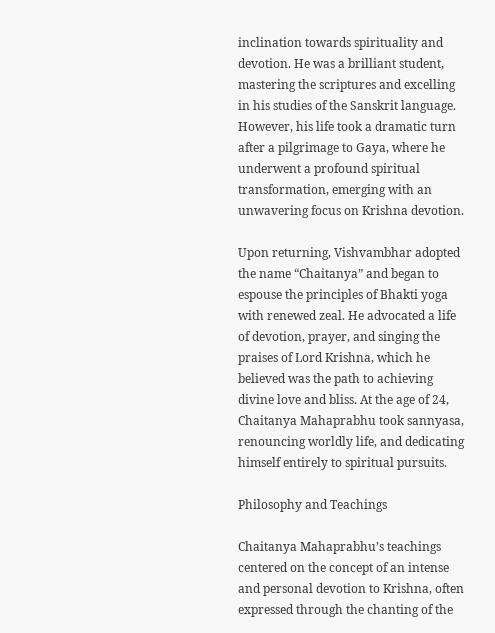inclination towards spirituality and devotion. He was a brilliant student, mastering the scriptures and excelling in his studies of the Sanskrit language. However, his life took a dramatic turn after a pilgrimage to Gaya, where he underwent a profound spiritual transformation, emerging with an unwavering focus on Krishna devotion.

Upon returning, Vishvambhar adopted the name “Chaitanya” and began to espouse the principles of Bhakti yoga with renewed zeal. He advocated a life of devotion, prayer, and singing the praises of Lord Krishna, which he believed was the path to achieving divine love and bliss. At the age of 24, Chaitanya Mahaprabhu took sannyasa, renouncing worldly life, and dedicating himself entirely to spiritual pursuits.

Philosophy and Teachings

Chaitanya Mahaprabhu’s teachings centered on the concept of an intense and personal devotion to Krishna, often expressed through the chanting of the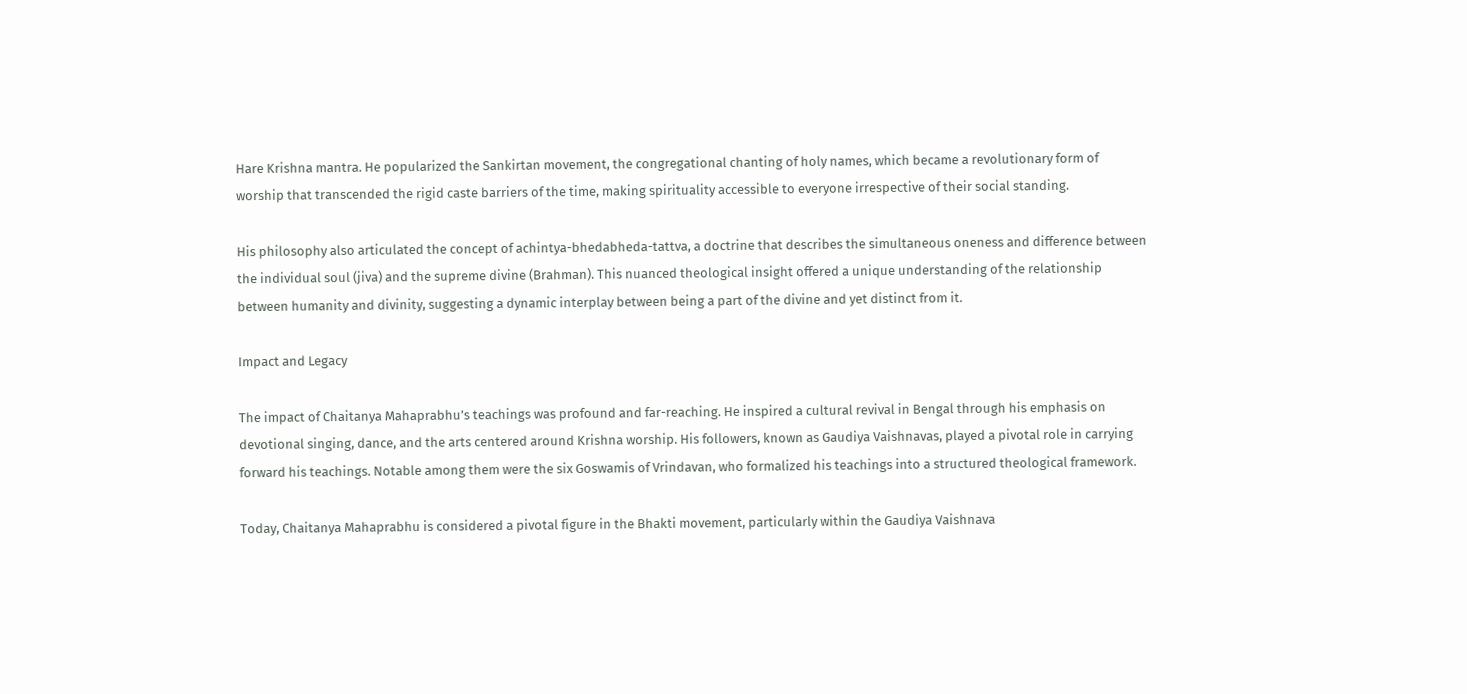Hare Krishna mantra. He popularized the Sankirtan movement, the congregational chanting of holy names, which became a revolutionary form of worship that transcended the rigid caste barriers of the time, making spirituality accessible to everyone irrespective of their social standing.

His philosophy also articulated the concept of achintya-bhedabheda-tattva, a doctrine that describes the simultaneous oneness and difference between the individual soul (jiva) and the supreme divine (Brahman). This nuanced theological insight offered a unique understanding of the relationship between humanity and divinity, suggesting a dynamic interplay between being a part of the divine and yet distinct from it.

Impact and Legacy

The impact of Chaitanya Mahaprabhu’s teachings was profound and far-reaching. He inspired a cultural revival in Bengal through his emphasis on devotional singing, dance, and the arts centered around Krishna worship. His followers, known as Gaudiya Vaishnavas, played a pivotal role in carrying forward his teachings. Notable among them were the six Goswamis of Vrindavan, who formalized his teachings into a structured theological framework.

Today, Chaitanya Mahaprabhu is considered a pivotal figure in the Bhakti movement, particularly within the Gaudiya Vaishnava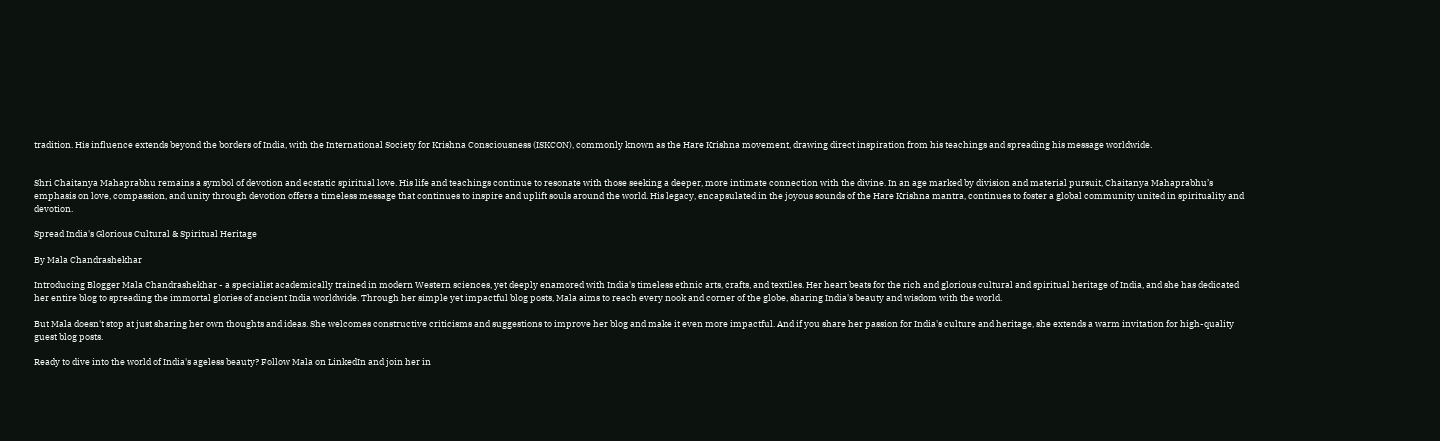tradition. His influence extends beyond the borders of India, with the International Society for Krishna Consciousness (ISKCON), commonly known as the Hare Krishna movement, drawing direct inspiration from his teachings and spreading his message worldwide.


Shri Chaitanya Mahaprabhu remains a symbol of devotion and ecstatic spiritual love. His life and teachings continue to resonate with those seeking a deeper, more intimate connection with the divine. In an age marked by division and material pursuit, Chaitanya Mahaprabhu’s emphasis on love, compassion, and unity through devotion offers a timeless message that continues to inspire and uplift souls around the world. His legacy, encapsulated in the joyous sounds of the Hare Krishna mantra, continues to foster a global community united in spirituality and devotion.

Spread India's Glorious Cultural & Spiritual Heritage

By Mala Chandrashekhar

Introducing Blogger Mala Chandrashekhar - a specialist academically trained in modern Western sciences, yet deeply enamored with India's timeless ethnic arts, crafts, and textiles. Her heart beats for the rich and glorious cultural and spiritual heritage of India, and she has dedicated her entire blog to spreading the immortal glories of ancient India worldwide. Through her simple yet impactful blog posts, Mala aims to reach every nook and corner of the globe, sharing India's beauty and wisdom with the world.

But Mala doesn't stop at just sharing her own thoughts and ideas. She welcomes constructive criticisms and suggestions to improve her blog and make it even more impactful. And if you share her passion for India's culture and heritage, she extends a warm invitation for high-quality guest blog posts.

Ready to dive into the world of India's ageless beauty? Follow Mala on LinkedIn and join her in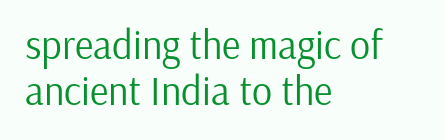spreading the magic of ancient India to the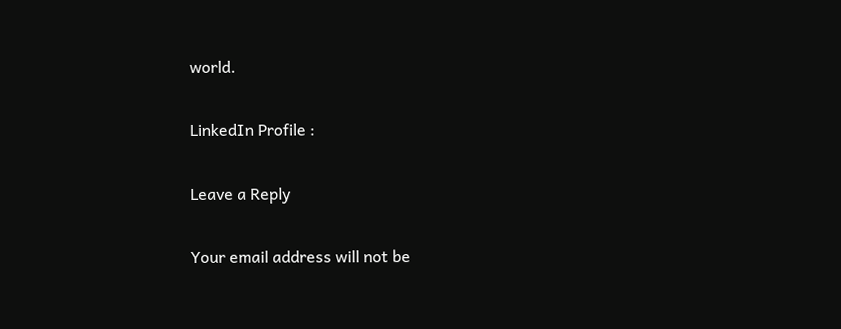world.

LinkedIn Profile :

Leave a Reply

Your email address will not be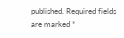published. Required fields are marked *